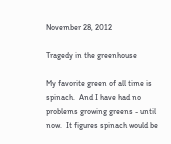November 28, 2012

Tragedy in the greenhouse

My favorite green of all time is spinach.  And I have had no problems growing greens - until now.  It figures spinach would be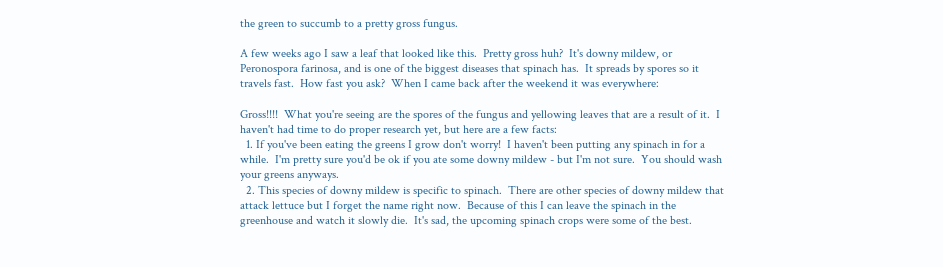the green to succumb to a pretty gross fungus.

A few weeks ago I saw a leaf that looked like this.  Pretty gross huh?  It's downy mildew, or Peronospora farinosa, and is one of the biggest diseases that spinach has.  It spreads by spores so it travels fast.  How fast you ask?  When I came back after the weekend it was everywhere:

Gross!!!!  What you're seeing are the spores of the fungus and yellowing leaves that are a result of it.  I haven't had time to do proper research yet, but here are a few facts:
  1. If you've been eating the greens I grow don't worry!  I haven't been putting any spinach in for a while.  I'm pretty sure you'd be ok if you ate some downy mildew - but I'm not sure.  You should wash your greens anyways.
  2. This species of downy mildew is specific to spinach.  There are other species of downy mildew that attack lettuce but I forget the name right now.  Because of this I can leave the spinach in the greenhouse and watch it slowly die.  It's sad, the upcoming spinach crops were some of the best.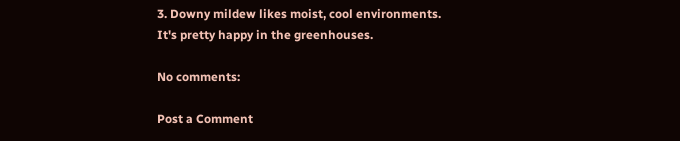3. Downy mildew likes moist, cool environments.  It's pretty happy in the greenhouses.

No comments:

Post a Comment